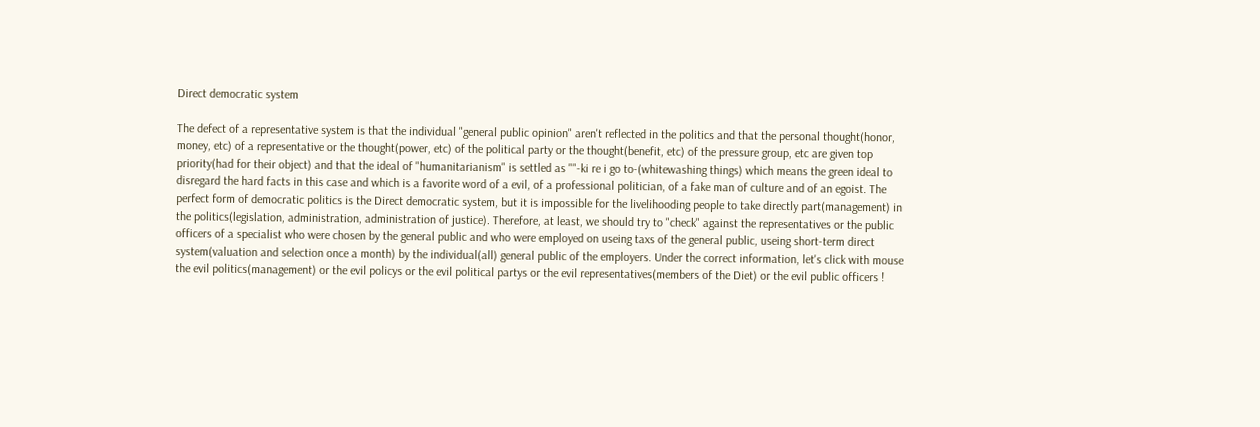Direct democratic system

The defect of a representative system is that the individual "general public opinion" aren't reflected in the politics and that the personal thought(honor, money, etc) of a representative or the thought(power, etc) of the political party or the thought(benefit, etc) of the pressure group, etc are given top priority(had for their object) and that the ideal of "humanitarianism" is settled as ""-ki re i go to-(whitewashing things) which means the green ideal to disregard the hard facts in this case and which is a favorite word of a evil, of a professional politician, of a fake man of culture and of an egoist. The perfect form of democratic politics is the Direct democratic system, but it is impossible for the livelihooding people to take directly part(management) in the politics(legislation, administration, administration of justice). Therefore, at least, we should try to "check" against the representatives or the public officers of a specialist who were chosen by the general public and who were employed on useing taxs of the general public, useing short-term direct system(valuation and selection once a month) by the individual(all) general public of the employers. Under the correct information, let's click with mouse the evil politics(management) or the evil policys or the evil political partys or the evil representatives(members of the Diet) or the evil public officers !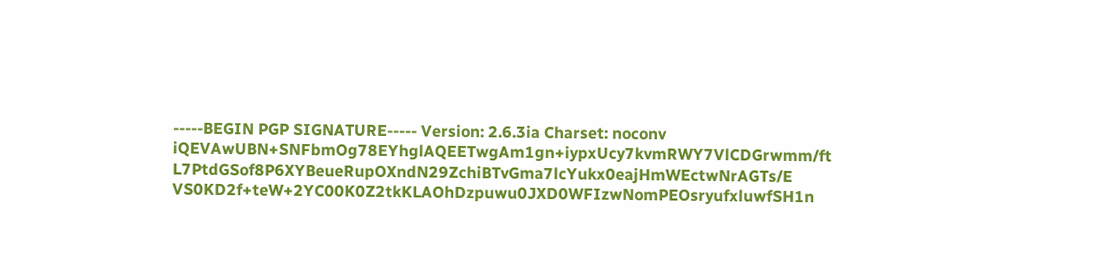-----BEGIN PGP SIGNATURE----- Version: 2.6.3ia Charset: noconv iQEVAwUBN+SNFbmOg78EYhglAQEETwgAm1gn+iypxUcy7kvmRWY7VlCDGrwmm/ft L7PtdGSof8P6XYBeueRupOXndN29ZchiBTvGma7lcYukx0eajHmWEctwNrAGTs/E VS0KD2f+teW+2YC00K0Z2tkKLAOhDzpuwu0JXD0WFIzwNomPEOsryufxluwfSH1n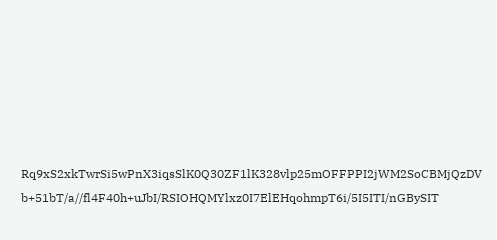Rq9xS2xkTwrSi5wPnX3iqsSlK0Q30ZF1lK328vlp25mOFFPPI2jWM2SoCBMjQzDV b+51bT/a//fl4F40h+uJbI/RSIOHQMYlxz0I7ElEHqohmpT6i/5I5ITI/nGBySIT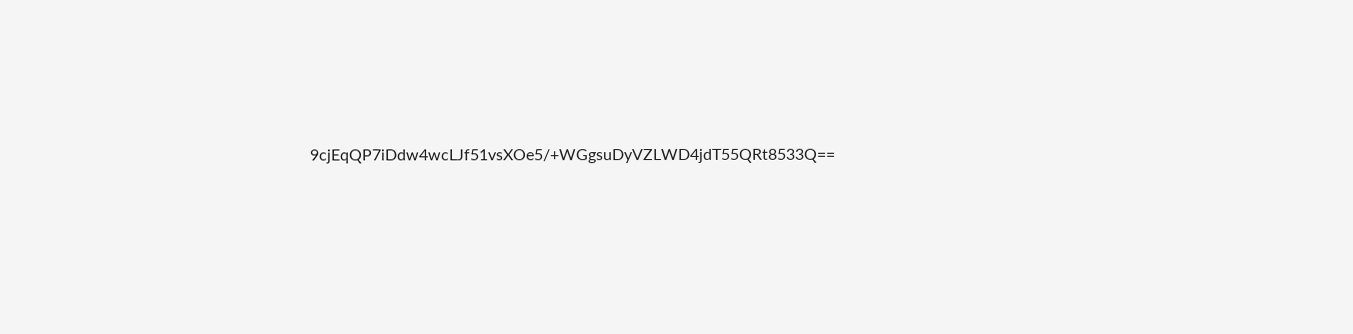9cjEqQP7iDdw4wcLJf51vsXOe5/+WGgsuDyVZLWD4jdT55QRt8533Q==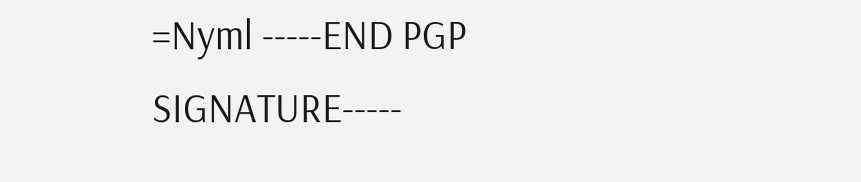=Nyml -----END PGP SIGNATURE-----